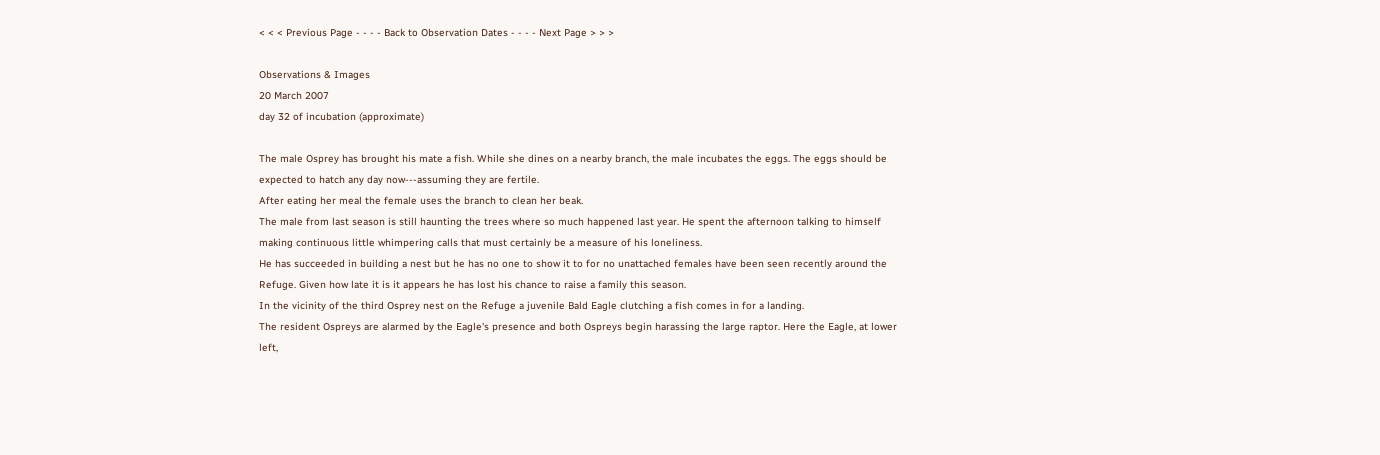< < < Previous Page - - - - Back to Observation Dates - - - - Next Page > > >

Observations & Images
20 March 2007
day 32 of incubation (approximate)

The male Osprey has brought his mate a fish. While she dines on a nearby branch, the male incubates the eggs. The eggs should be expected to hatch any day now---assuming they are fertile.
After eating her meal the female uses the branch to clean her beak.
The male from last season is still haunting the trees where so much happened last year. He spent the afternoon talking to himself making continuous little whimpering calls that must certainly be a measure of his loneliness.
He has succeeded in building a nest but he has no one to show it to for no unattached females have been seen recently around the Refuge. Given how late it is it appears he has lost his chance to raise a family this season.
In the vicinity of the third Osprey nest on the Refuge a juvenile Bald Eagle clutching a fish comes in for a landing.
The resident Ospreys are alarmed by the Eagle's presence and both Ospreys begin harassing the large raptor. Here the Eagle, at lower left,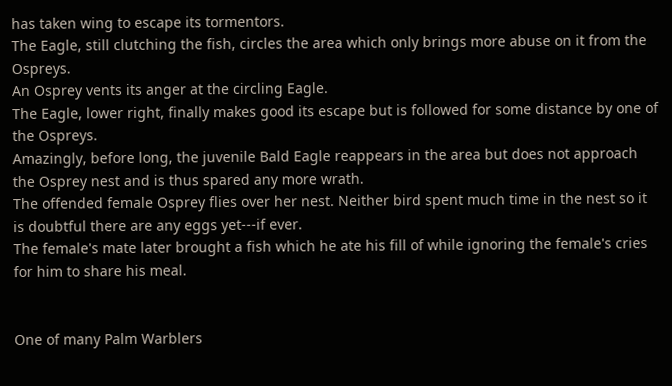has taken wing to escape its tormentors.
The Eagle, still clutching the fish, circles the area which only brings more abuse on it from the Ospreys.
An Osprey vents its anger at the circling Eagle.
The Eagle, lower right, finally makes good its escape but is followed for some distance by one of the Ospreys.
Amazingly, before long, the juvenile Bald Eagle reappears in the area but does not approach the Osprey nest and is thus spared any more wrath.
The offended female Osprey flies over her nest. Neither bird spent much time in the nest so it is doubtful there are any eggs yet---if ever.
The female's mate later brought a fish which he ate his fill of while ignoring the female's cries for him to share his meal.


One of many Palm Warblers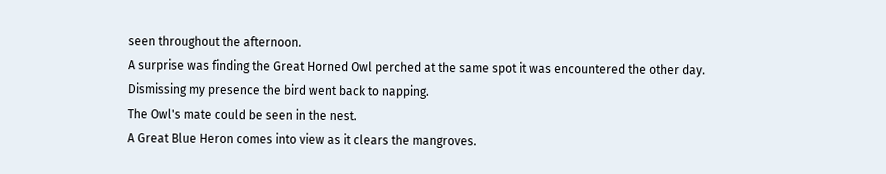seen throughout the afternoon.
A surprise was finding the Great Horned Owl perched at the same spot it was encountered the other day. Dismissing my presence the bird went back to napping.
The Owl's mate could be seen in the nest.
A Great Blue Heron comes into view as it clears the mangroves.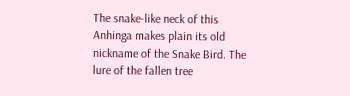The snake-like neck of this Anhinga makes plain its old nickname of the Snake Bird. The lure of the fallen tree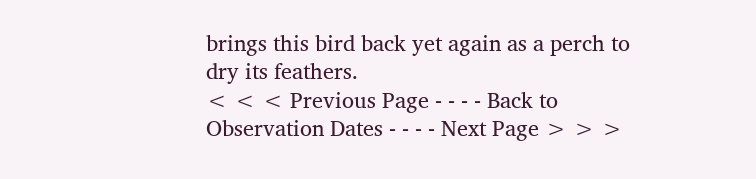brings this bird back yet again as a perch to dry its feathers.
< < < Previous Page - - - - Back to Observation Dates - - - - Next Page > > >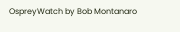OspreyWatch by Bob Montanaro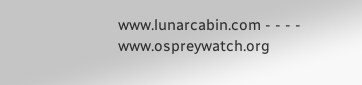www.lunarcabin.com - - - - www.ospreywatch.org